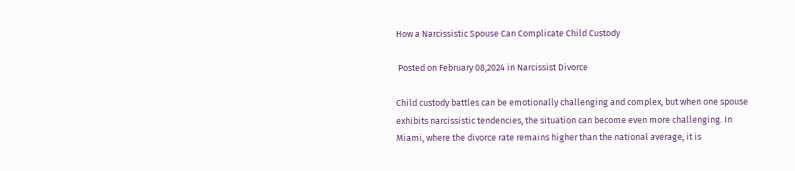How a Narcissistic Spouse Can Complicate Child Custody

 Posted on February 08,2024 in Narcissist Divorce

Child custody battles can be emotionally challenging and complex, but when one spouse exhibits narcissistic tendencies, the situation can become even more challenging. In Miami, where the divorce rate remains higher than the national average, it is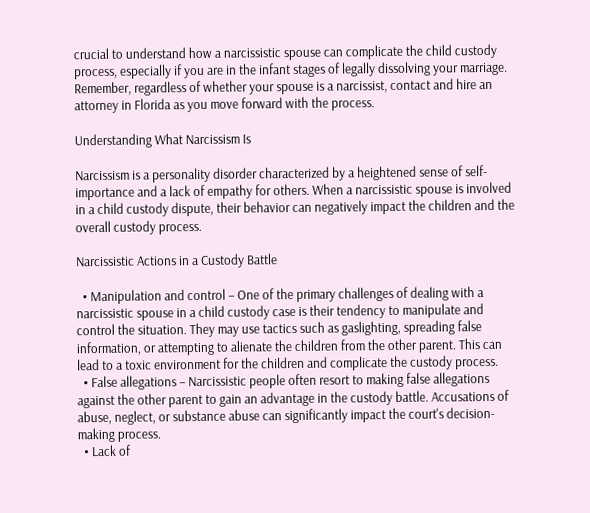crucial to understand how a narcissistic spouse can complicate the child custody process, especially if you are in the infant stages of legally dissolving your marriage. Remember, regardless of whether your spouse is a narcissist, contact and hire an attorney in Florida as you move forward with the process.

Understanding What Narcissism Is

Narcissism is a personality disorder characterized by a heightened sense of self-importance and a lack of empathy for others. When a narcissistic spouse is involved in a child custody dispute, their behavior can negatively impact the children and the overall custody process.

Narcissistic Actions in a Custody Battle

  • Manipulation and control – One of the primary challenges of dealing with a narcissistic spouse in a child custody case is their tendency to manipulate and control the situation. They may use tactics such as gaslighting, spreading false information, or attempting to alienate the children from the other parent. This can lead to a toxic environment for the children and complicate the custody process.
  • False allegations – Narcissistic people often resort to making false allegations against the other parent to gain an advantage in the custody battle. Accusations of abuse, neglect, or substance abuse can significantly impact the court's decision-making process.
  • Lack of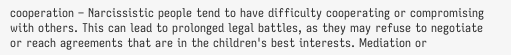cooperation – Narcissistic people tend to have difficulty cooperating or compromising with others. This can lead to prolonged legal battles, as they may refuse to negotiate or reach agreements that are in the children's best interests. Mediation or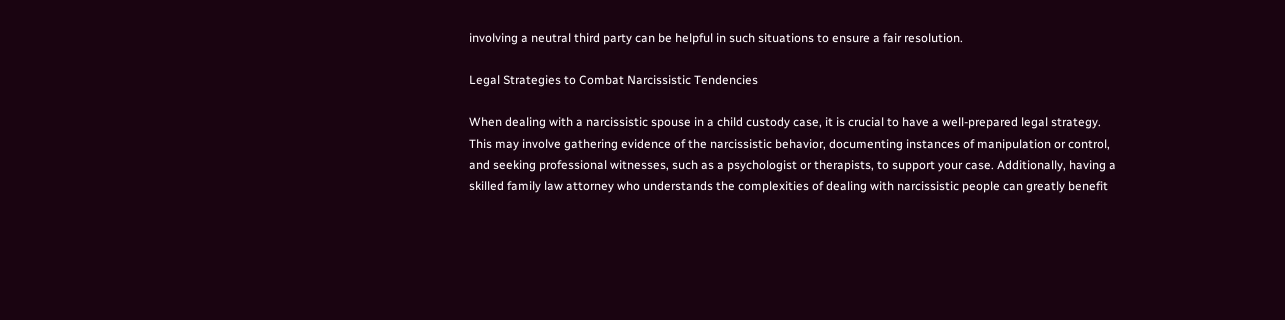involving a neutral third party can be helpful in such situations to ensure a fair resolution.

Legal Strategies to Combat Narcissistic Tendencies

When dealing with a narcissistic spouse in a child custody case, it is crucial to have a well-prepared legal strategy. This may involve gathering evidence of the narcissistic behavior, documenting instances of manipulation or control, and seeking professional witnesses, such as a psychologist or therapists, to support your case. Additionally, having a skilled family law attorney who understands the complexities of dealing with narcissistic people can greatly benefit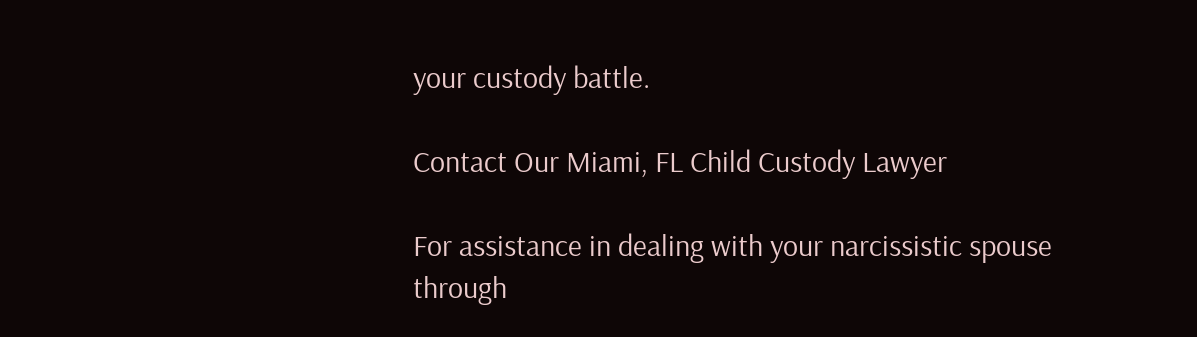your custody battle.

Contact Our Miami, FL Child Custody Lawyer

For assistance in dealing with your narcissistic spouse through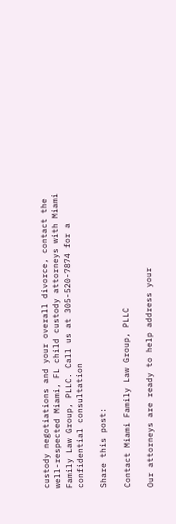custody negotiations and your overall divorce, contact the well-respected Miami, FL child custody attorneys with Miami Family Law Group, PLLC. Call us at 305-520-7874 for a confidential consultation

Share this post:

Contact Miami Family Law Group, PLLC

Our attorneys are ready to help address your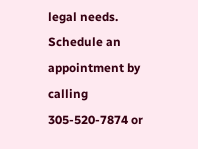legal needs. Schedule an appointment by calling 305-520-7874 or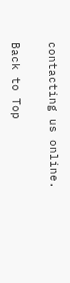contacting us online.

Back to Top